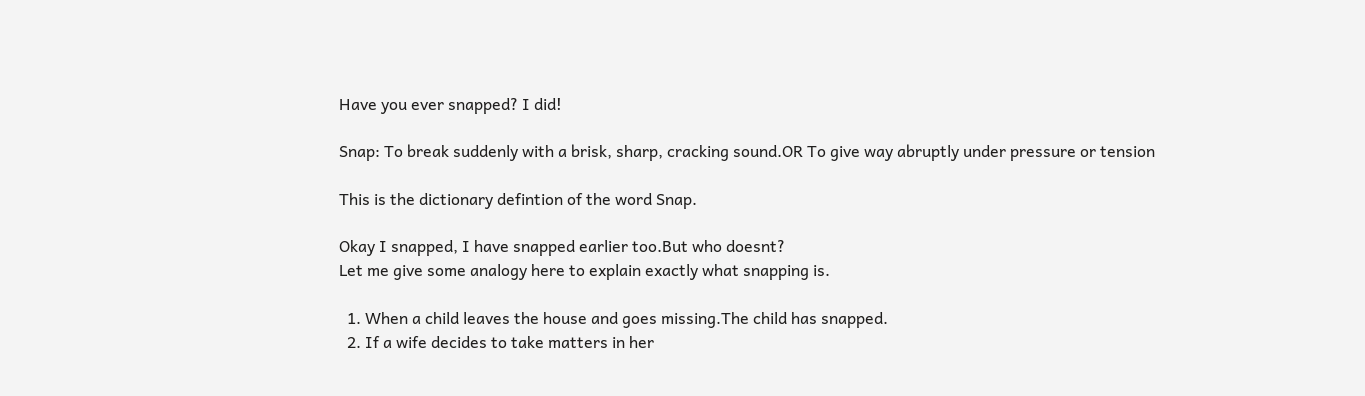Have you ever snapped? I did!

Snap: To break suddenly with a brisk, sharp, cracking sound.OR To give way abruptly under pressure or tension

This is the dictionary defintion of the word Snap.

Okay I snapped, I have snapped earlier too.But who doesnt?
Let me give some analogy here to explain exactly what snapping is.

  1. When a child leaves the house and goes missing.The child has snapped.
  2. If a wife decides to take matters in her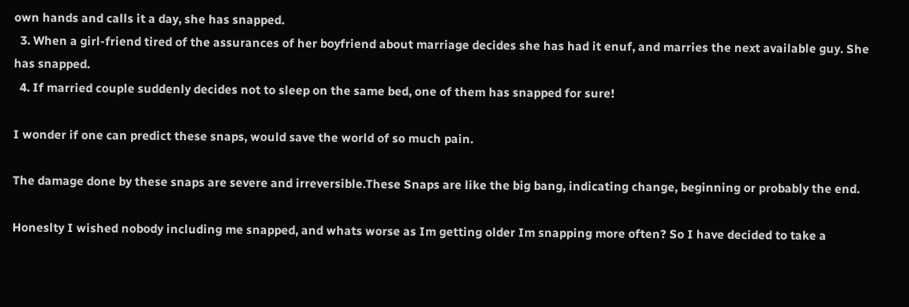own hands and calls it a day, she has snapped.
  3. When a girl-friend tired of the assurances of her boyfriend about marriage decides she has had it enuf, and marries the next available guy. She has snapped.
  4. If married couple suddenly decides not to sleep on the same bed, one of them has snapped for sure!

I wonder if one can predict these snaps, would save the world of so much pain.

The damage done by these snaps are severe and irreversible.These Snaps are like the big bang, indicating change, beginning or probably the end.

Honeslty I wished nobody including me snapped, and whats worse as Im getting older Im snapping more often? So I have decided to take a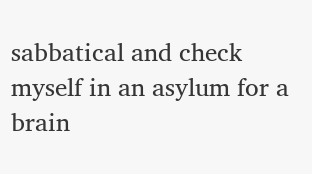sabbatical and check myself in an asylum for a brain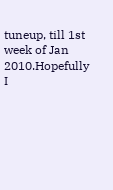tuneup, till 1st week of Jan 2010.Hopefully I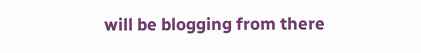will be blogging from there